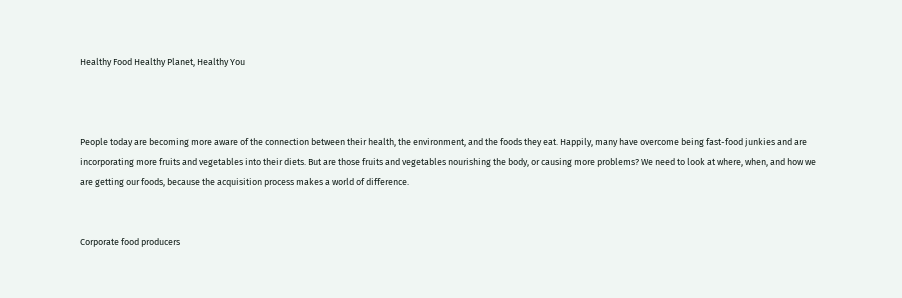Healthy Food Healthy Planet, Healthy You



People today are becoming more aware of the connection between their health, the environment, and the foods they eat. Happily, many have overcome being fast-food junkies and are incorporating more fruits and vegetables into their diets. But are those fruits and vegetables nourishing the body, or causing more problems? We need to look at where, when, and how we are getting our foods, because the acquisition process makes a world of difference.


Corporate food producers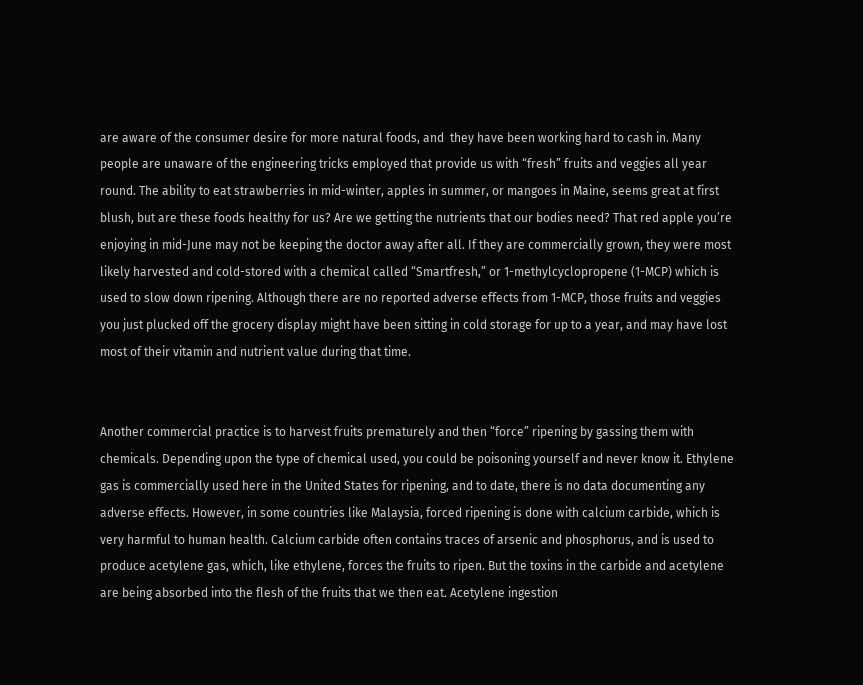are aware of the consumer desire for more natural foods, and  they have been working hard to cash in. Many people are unaware of the engineering tricks employed that provide us with “fresh” fruits and veggies all year round. The ability to eat strawberries in mid-winter, apples in summer, or mangoes in Maine, seems great at first blush, but are these foods healthy for us? Are we getting the nutrients that our bodies need? That red apple you’re enjoying in mid-June may not be keeping the doctor away after all. If they are commercially grown, they were most likely harvested and cold-stored with a chemical called “Smartfresh,” or 1-methylcyclopropene (1-MCP) which is used to slow down ripening. Although there are no reported adverse effects from 1-MCP, those fruits and veggies you just plucked off the grocery display might have been sitting in cold storage for up to a year, and may have lost most of their vitamin and nutrient value during that time.


Another commercial practice is to harvest fruits prematurely and then “force” ripening by gassing them with chemicals. Depending upon the type of chemical used, you could be poisoning yourself and never know it. Ethylene gas is commercially used here in the United States for ripening, and to date, there is no data documenting any adverse effects. However, in some countries like Malaysia, forced ripening is done with calcium carbide, which is very harmful to human health. Calcium carbide often contains traces of arsenic and phosphorus, and is used to produce acetylene gas, which, like ethylene, forces the fruits to ripen. But the toxins in the carbide and acetylene are being absorbed into the flesh of the fruits that we then eat. Acetylene ingestion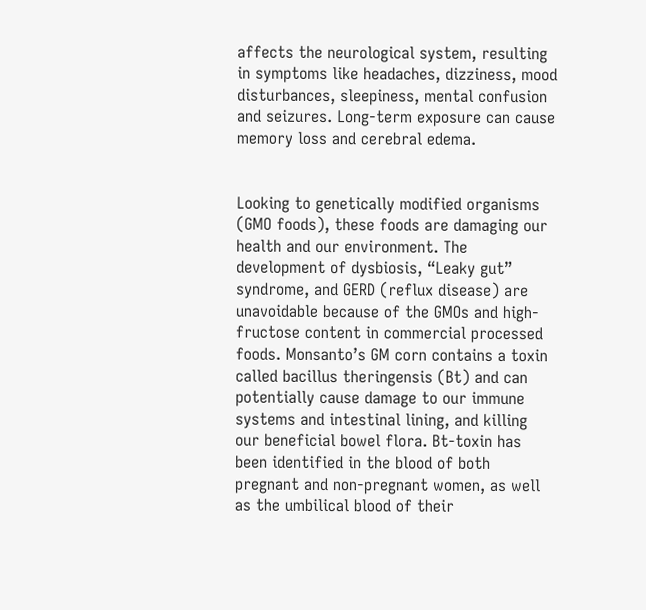affects the neurological system, resulting in symptoms like headaches, dizziness, mood disturbances, sleepiness, mental confusion and seizures. Long-term exposure can cause memory loss and cerebral edema.


Looking to genetically modified organisms (GMO foods), these foods are damaging our health and our environment. The development of dysbiosis, “Leaky gut” syndrome, and GERD (reflux disease) are unavoidable because of the GMOs and high-fructose content in commercial processed foods. Monsanto’s GM corn contains a toxin called bacillus theringensis (Bt) and can potentially cause damage to our immune systems and intestinal lining, and killing our beneficial bowel flora. Bt-toxin has been identified in the blood of both pregnant and non-pregnant women, as well as the umbilical blood of their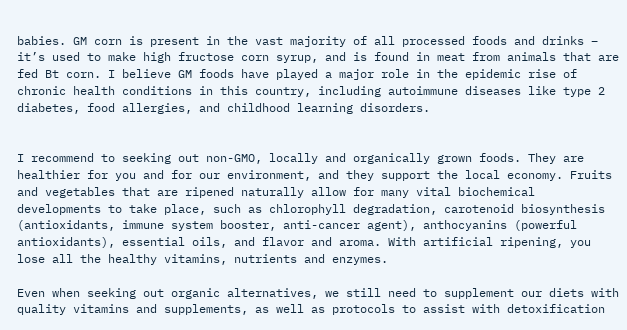babies. GM corn is present in the vast majority of all processed foods and drinks – it’s used to make high fructose corn syrup, and is found in meat from animals that are fed Bt corn. I believe GM foods have played a major role in the epidemic rise of chronic health conditions in this country, including autoimmune diseases like type 2 diabetes, food allergies, and childhood learning disorders.


I recommend to seeking out non-GMO, locally and organically grown foods. They are healthier for you and for our environment, and they support the local economy. Fruits and vegetables that are ripened naturally allow for many vital biochemical developments to take place, such as chlorophyll degradation, carotenoid biosynthesis (antioxidants, immune system booster, anti-cancer agent), anthocyanins (powerful antioxidants), essential oils, and flavor and aroma. With artificial ripening, you lose all the healthy vitamins, nutrients and enzymes.

Even when seeking out organic alternatives, we still need to supplement our diets with quality vitamins and supplements, as well as protocols to assist with detoxification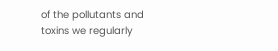of the pollutants and toxins we regularly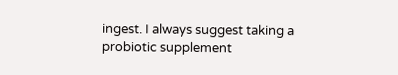ingest. I always suggest taking a probiotic supplement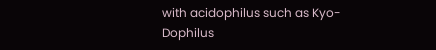with acidophilus such as Kyo-Dophilus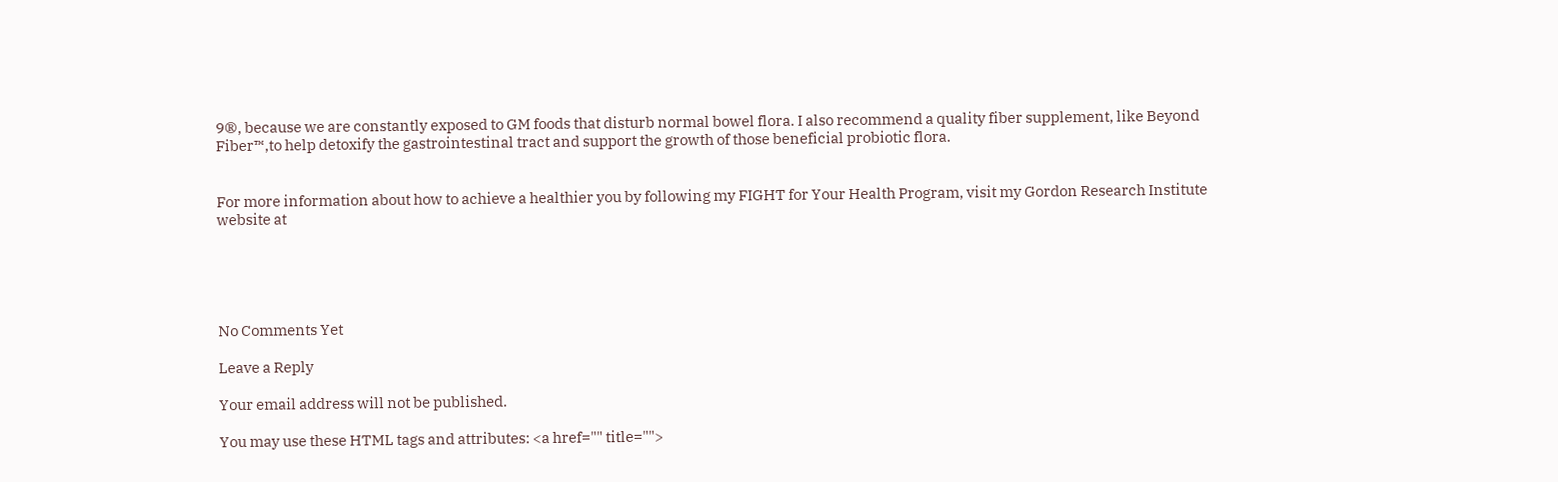9®, because we are constantly exposed to GM foods that disturb normal bowel flora. I also recommend a quality fiber supplement, like Beyond Fiber™,to help detoxify the gastrointestinal tract and support the growth of those beneficial probiotic flora.


For more information about how to achieve a healthier you by following my FIGHT for Your Health Program, visit my Gordon Research Institute website at





No Comments Yet

Leave a Reply

Your email address will not be published.

You may use these HTML tags and attributes: <a href="" title="">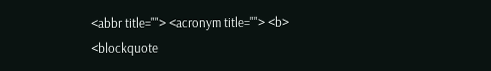<abbr title=""> <acronym title=""> <b> <blockquote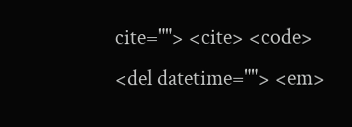cite=""> <cite> <code> <del datetime=""> <em>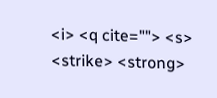<i> <q cite=""> <s> <strike> <strong>